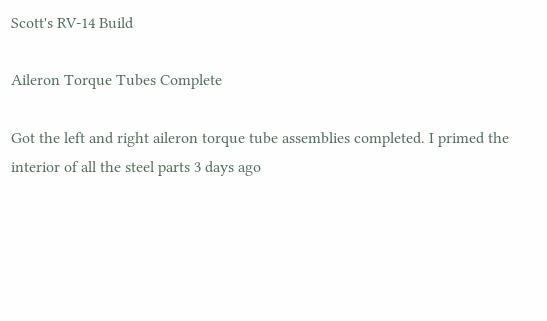Scott's RV-14 Build

Aileron Torque Tubes Complete

Got the left and right aileron torque tube assemblies completed. I primed the interior of all the steel parts 3 days ago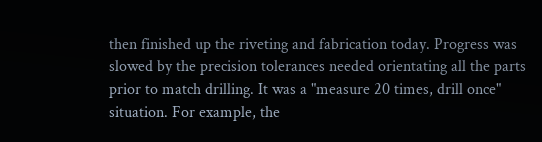then finished up the riveting and fabrication today. Progress was slowed by the precision tolerances needed orientating all the parts prior to match drilling. It was a "measure 20 times, drill once" situation. For example, the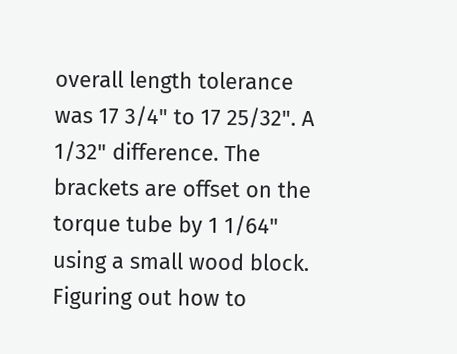overall length tolerance was 17 3/4" to 17 25/32". A 1/32" difference. The brackets are offset on the torque tube by 1 1/64" using a small wood block. Figuring out how to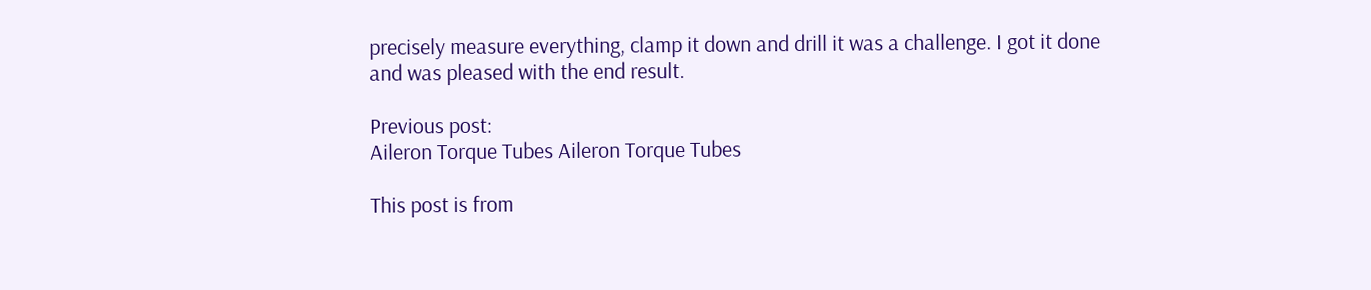precisely measure everything, clamp it down and drill it was a challenge. I got it done and was pleased with the end result.

Previous post:
Aileron Torque Tubes Aileron Torque Tubes

This post is from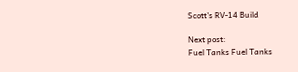Scott's RV-14 Build

Next post:
Fuel Tanks Fuel Tanks